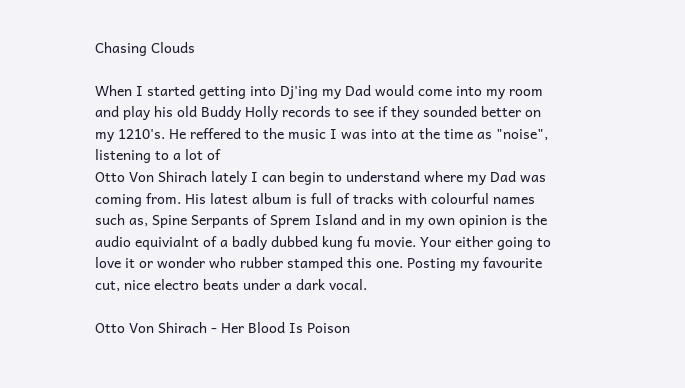Chasing Clouds

When I started getting into Dj'ing my Dad would come into my room and play his old Buddy Holly records to see if they sounded better on my 1210's. He reffered to the music I was into at the time as "noise", listening to a lot of
Otto Von Shirach lately I can begin to understand where my Dad was coming from. His latest album is full of tracks with colourful names such as, Spine Serpants of Sprem Island and in my own opinion is the audio equivialnt of a badly dubbed kung fu movie. Your either going to love it or wonder who rubber stamped this one. Posting my favourite cut, nice electro beats under a dark vocal.

Otto Von Shirach - Her Blood Is Poison